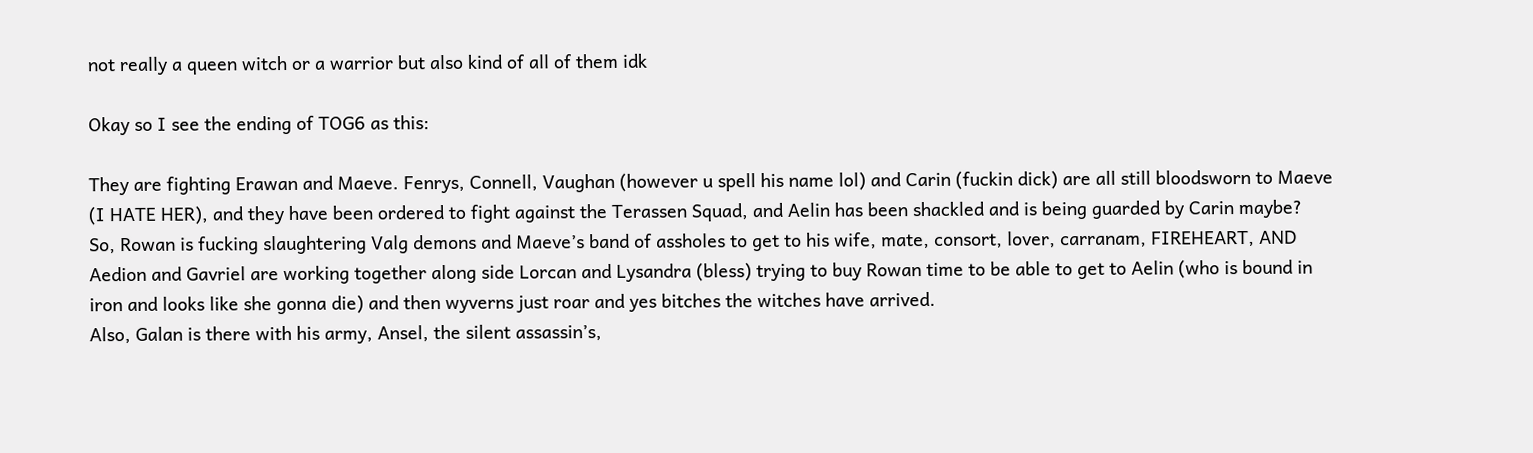not really a queen witch or a warrior but also kind of all of them idk

Okay so I see the ending of TOG6 as this:

They are fighting Erawan and Maeve. Fenrys, Connell, Vaughan (however u spell his name lol) and Carin (fuckin dick) are all still bloodsworn to Maeve (I HATE HER), and they have been ordered to fight against the Terassen Squad, and Aelin has been shackled and is being guarded by Carin maybe?
So, Rowan is fucking slaughtering Valg demons and Maeve’s band of assholes to get to his wife, mate, consort, lover, carranam, FIREHEART, AND Aedion and Gavriel are working together along side Lorcan and Lysandra (bless) trying to buy Rowan time to be able to get to Aelin (who is bound in iron and looks like she gonna die) and then wyverns just roar and yes bitches the witches have arrived.
Also, Galan is there with his army, Ansel, the silent assassin’s,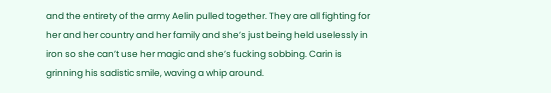and the entirety of the army Aelin pulled together. They are all fighting for her and her country and her family and she’s just being held uselessly in iron so she can’t use her magic and she’s fucking sobbing. Carin is grinning his sadistic smile, waving a whip around.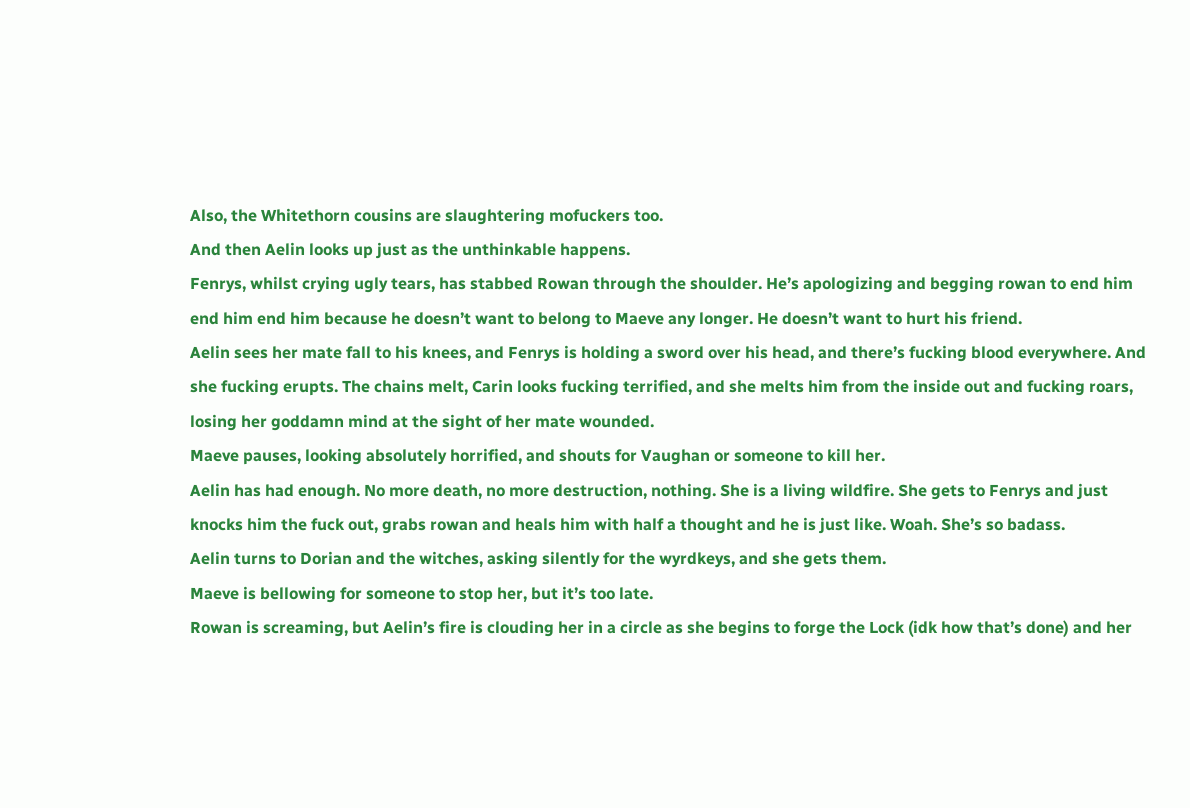Also, the Whitethorn cousins are slaughtering mofuckers too.
And then Aelin looks up just as the unthinkable happens.
Fenrys, whilst crying ugly tears, has stabbed Rowan through the shoulder. He’s apologizing and begging rowan to end him end him end him because he doesn’t want to belong to Maeve any longer. He doesn’t want to hurt his friend.
Aelin sees her mate fall to his knees, and Fenrys is holding a sword over his head, and there’s fucking blood everywhere. And she fucking erupts. The chains melt, Carin looks fucking terrified, and she melts him from the inside out and fucking roars, losing her goddamn mind at the sight of her mate wounded.
Maeve pauses, looking absolutely horrified, and shouts for Vaughan or someone to kill her.
Aelin has had enough. No more death, no more destruction, nothing. She is a living wildfire. She gets to Fenrys and just knocks him the fuck out, grabs rowan and heals him with half a thought and he is just like. Woah. She’s so badass.
Aelin turns to Dorian and the witches, asking silently for the wyrdkeys, and she gets them.
Maeve is bellowing for someone to stop her, but it’s too late.
Rowan is screaming, but Aelin’s fire is clouding her in a circle as she begins to forge the Lock (idk how that’s done) and her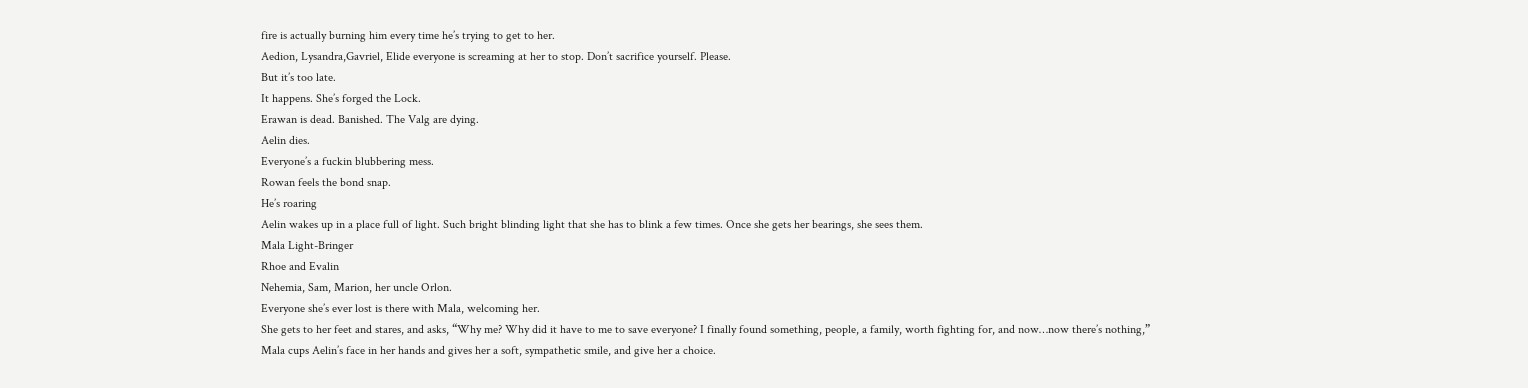fire is actually burning him every time he’s trying to get to her.
Aedion, Lysandra,Gavriel, Elide everyone is screaming at her to stop. Don’t sacrifice yourself. Please.
But it’s too late.
It happens. She’s forged the Lock.
Erawan is dead. Banished. The Valg are dying.
Aelin dies.
Everyone’s a fuckin blubbering mess.
Rowan feels the bond snap.
He’s roaring
Aelin wakes up in a place full of light. Such bright blinding light that she has to blink a few times. Once she gets her bearings, she sees them.
Mala Light-Bringer
Rhoe and Evalin
Nehemia, Sam, Marion, her uncle Orlon.
Everyone she’s ever lost is there with Mala, welcoming her.
She gets to her feet and stares, and asks, “Why me? Why did it have to me to save everyone? I finally found something, people, a family, worth fighting for, and now…now there’s nothing,”
Mala cups Aelin’s face in her hands and gives her a soft, sympathetic smile, and give her a choice.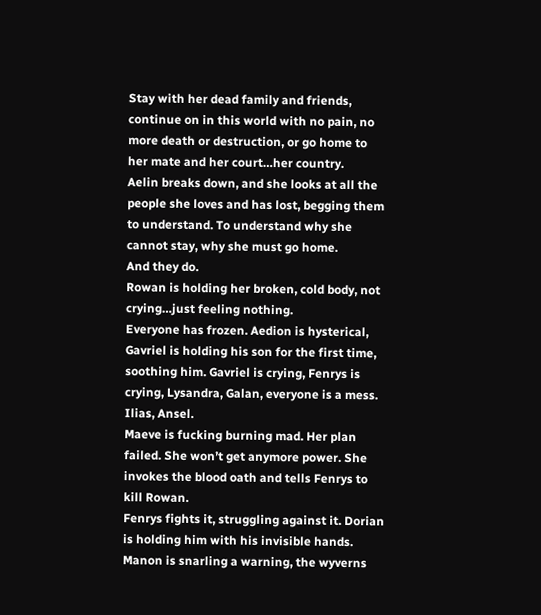Stay with her dead family and friends, continue on in this world with no pain, no more death or destruction, or go home to her mate and her court…her country.
Aelin breaks down, and she looks at all the people she loves and has lost, begging them to understand. To understand why she cannot stay, why she must go home.
And they do.
Rowan is holding her broken, cold body, not crying…just feeling nothing.
Everyone has frozen. Aedion is hysterical, Gavriel is holding his son for the first time, soothing him. Gavriel is crying, Fenrys is crying, Lysandra, Galan, everyone is a mess. Ilias, Ansel.
Maeve is fucking burning mad. Her plan failed. She won’t get anymore power. She invokes the blood oath and tells Fenrys to kill Rowan.
Fenrys fights it, struggling against it. Dorian is holding him with his invisible hands. Manon is snarling a warning, the wyverns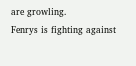are growling.
Fenrys is fighting against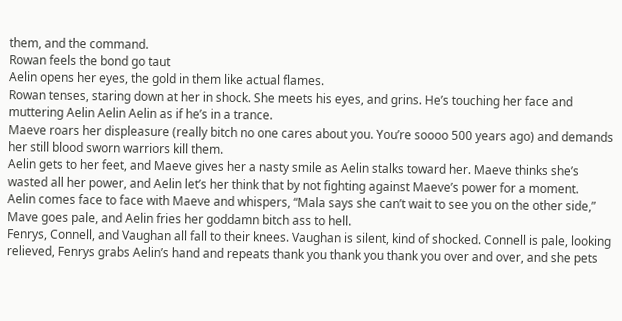them, and the command.
Rowan feels the bond go taut
Aelin opens her eyes, the gold in them like actual flames.
Rowan tenses, staring down at her in shock. She meets his eyes, and grins. He’s touching her face and muttering Aelin Aelin Aelin as if he’s in a trance.
Maeve roars her displeasure (really bitch no one cares about you. You’re soooo 500 years ago) and demands her still blood sworn warriors kill them.
Aelin gets to her feet, and Maeve gives her a nasty smile as Aelin stalks toward her. Maeve thinks she’s wasted all her power, and Aelin let’s her think that by not fighting against Maeve’s power for a moment.
Aelin comes face to face with Maeve and whispers, “Mala says she can’t wait to see you on the other side,”
Mave goes pale, and Aelin fries her goddamn bitch ass to hell.
Fenrys, Connell, and Vaughan all fall to their knees. Vaughan is silent, kind of shocked. Connell is pale, looking relieved, Fenrys grabs Aelin’s hand and repeats thank you thank you thank you over and over, and she pets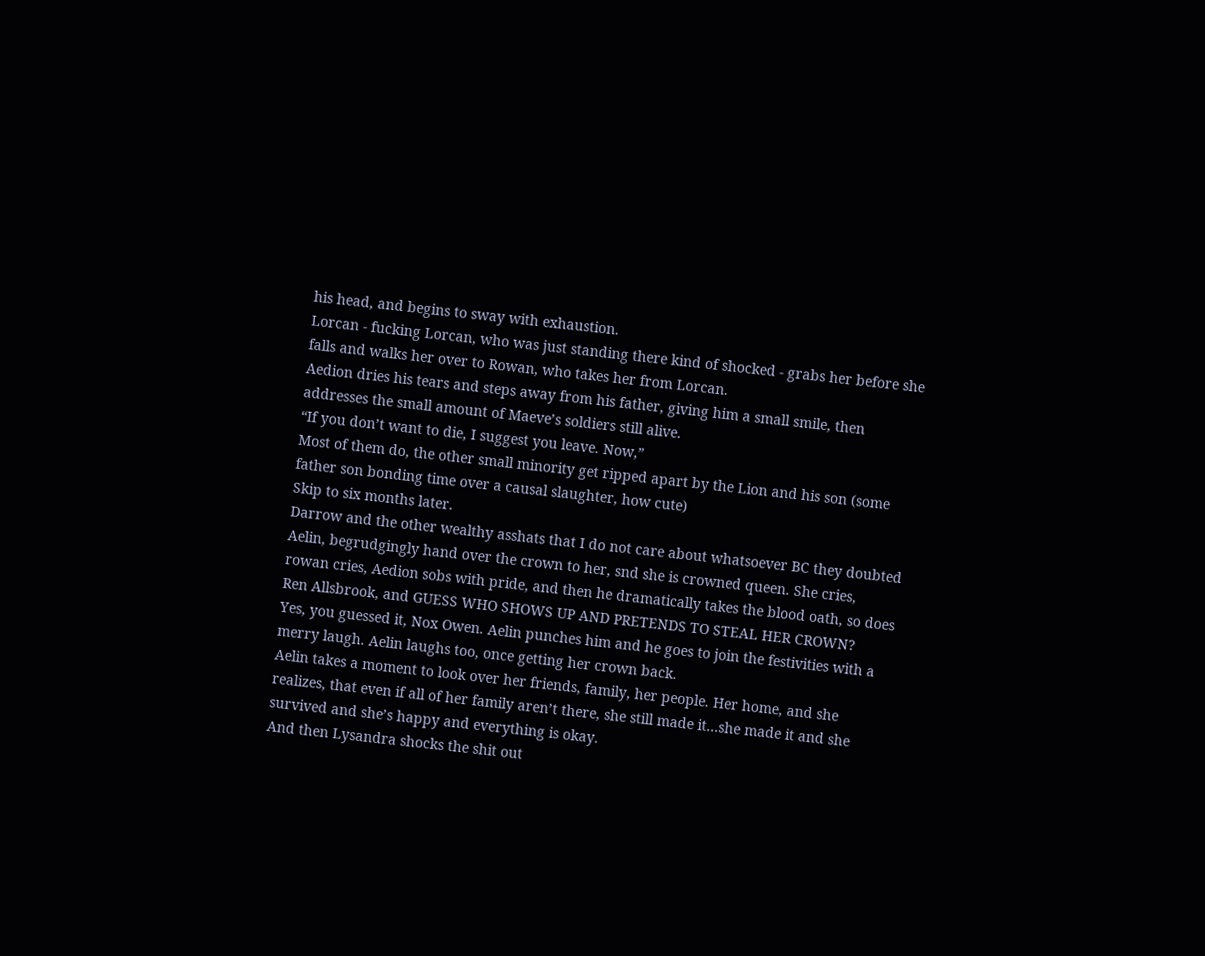his head, and begins to sway with exhaustion.
Lorcan - fucking Lorcan, who was just standing there kind of shocked - grabs her before she falls and walks her over to Rowan, who takes her from Lorcan.
Aedion dries his tears and steps away from his father, giving him a small smile, then addresses the small amount of Maeve’s soldiers still alive.
“If you don’t want to die, I suggest you leave. Now,”
Most of them do, the other small minority get ripped apart by the Lion and his son (some father son bonding time over a causal slaughter, how cute)
Skip to six months later.
Darrow and the other wealthy asshats that I do not care about whatsoever BC they doubted Aelin, begrudgingly hand over the crown to her, snd she is crowned queen. She cries, rowan cries, Aedion sobs with pride, and then he dramatically takes the blood oath, so does Ren Allsbrook, and GUESS WHO SHOWS UP AND PRETENDS TO STEAL HER CROWN?
Yes, you guessed it, Nox Owen. Aelin punches him and he goes to join the festivities with a merry laugh. Aelin laughs too, once getting her crown back.
Aelin takes a moment to look over her friends, family, her people. Her home, and she realizes, that even if all of her family aren’t there, she still made it…she made it and she survived and she’s happy and everything is okay.
And then Lysandra shocks the shit out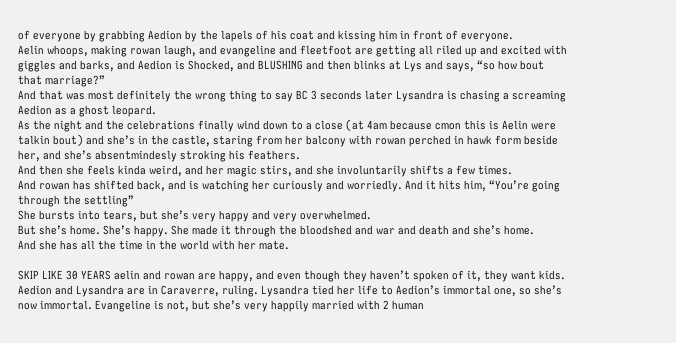of everyone by grabbing Aedion by the lapels of his coat and kissing him in front of everyone.
Aelin whoops, making rowan laugh, and evangeline and fleetfoot are getting all riled up and excited with giggles and barks, and Aedion is Shocked, and BLUSHING and then blinks at Lys and says, “so how bout that marriage?”
And that was most definitely the wrong thing to say BC 3 seconds later Lysandra is chasing a screaming Aedion as a ghost leopard.
As the night and the celebrations finally wind down to a close (at 4am because cmon this is Aelin were talkin bout) and she’s in the castle, staring from her balcony with rowan perched in hawk form beside her, and she’s absentmindesly stroking his feathers.
And then she feels kinda weird, and her magic stirs, and she involuntarily shifts a few times.
And rowan has shifted back, and is watching her curiously and worriedly. And it hits him, “You’re going through the settling”
She bursts into tears, but she’s very happy and very overwhelmed.
But she’s home. She’s happy. She made it through the bloodshed and war and death and she’s home.
And she has all the time in the world with her mate.

SKIP LIKE 30 YEARS aelin and rowan are happy, and even though they haven’t spoken of it, they want kids. Aedion and Lysandra are in Caraverre, ruling. Lysandra tied her life to Aedion’s immortal one, so she’s now immortal. Evangeline is not, but she’s very happily married with 2 human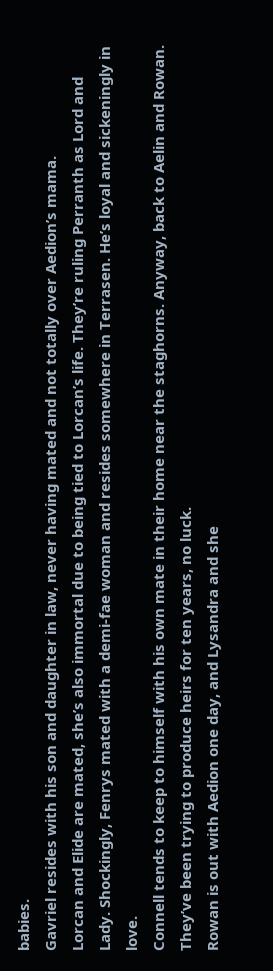babies.
Gavriel resides with his son and daughter in law, never having mated and not totally over Aedion’s mama.
Lorcan and Elide are mated, she’s also immortal due to being tied to Lorcan’s life. They’re ruling Perranth as Lord and Lady. Shockingly, Fenrys mated with a demi-fae woman and resides somewhere in Terrasen. He’s loyal and sickeningly in love.
Connell tends to keep to himself with his own mate in their home near the staghorns. Anyway, back to Aelin and Rowan. They’ve been trying to produce heirs for ten years, no luck.
Rowan is out with Aedion one day, and Lysandra and she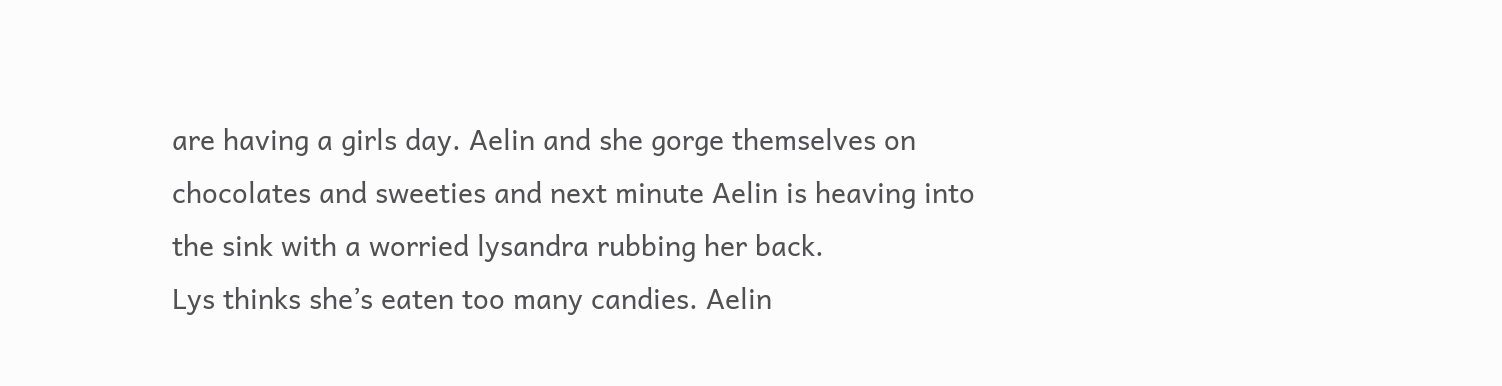are having a girls day. Aelin and she gorge themselves on chocolates and sweeties and next minute Aelin is heaving into the sink with a worried lysandra rubbing her back.
Lys thinks she’s eaten too many candies. Aelin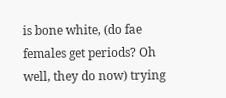is bone white, (do fae females get periods? Oh well, they do now) trying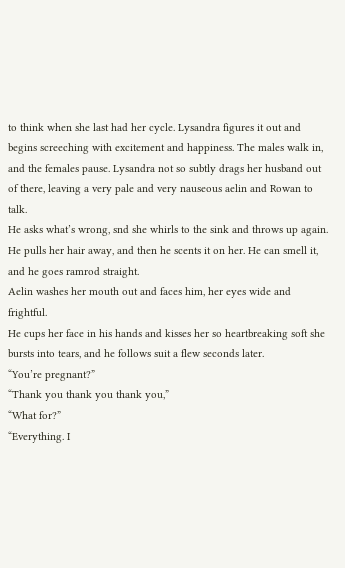to think when she last had her cycle. Lysandra figures it out and begins screeching with excitement and happiness. The males walk in, and the females pause. Lysandra not so subtly drags her husband out of there, leaving a very pale and very nauseous aelin and Rowan to talk.
He asks what’s wrong, snd she whirls to the sink and throws up again. He pulls her hair away, and then he scents it on her. He can smell it, and he goes ramrod straight.
Aelin washes her mouth out and faces him, her eyes wide and frightful.
He cups her face in his hands and kisses her so heartbreaking soft she bursts into tears, and he follows suit a flew seconds later.
“You’re pregnant?”
“Thank you thank you thank you,”
“What for?”
“Everything. I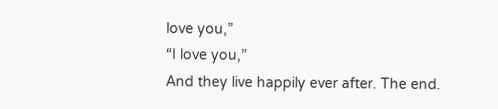love you,”
“I love you,”
And they live happily ever after. The end.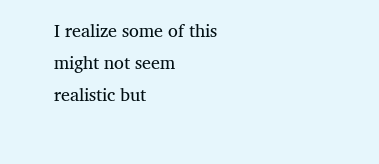I realize some of this might not seem realistic but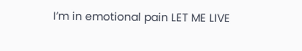I’m in emotional pain LET ME LIVE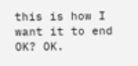this is how I want it to end OK? OK.